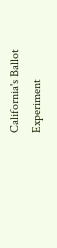California's Ballot Experiment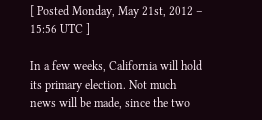[ Posted Monday, May 21st, 2012 – 15:56 UTC ]

In a few weeks, California will hold its primary election. Not much news will be made, since the two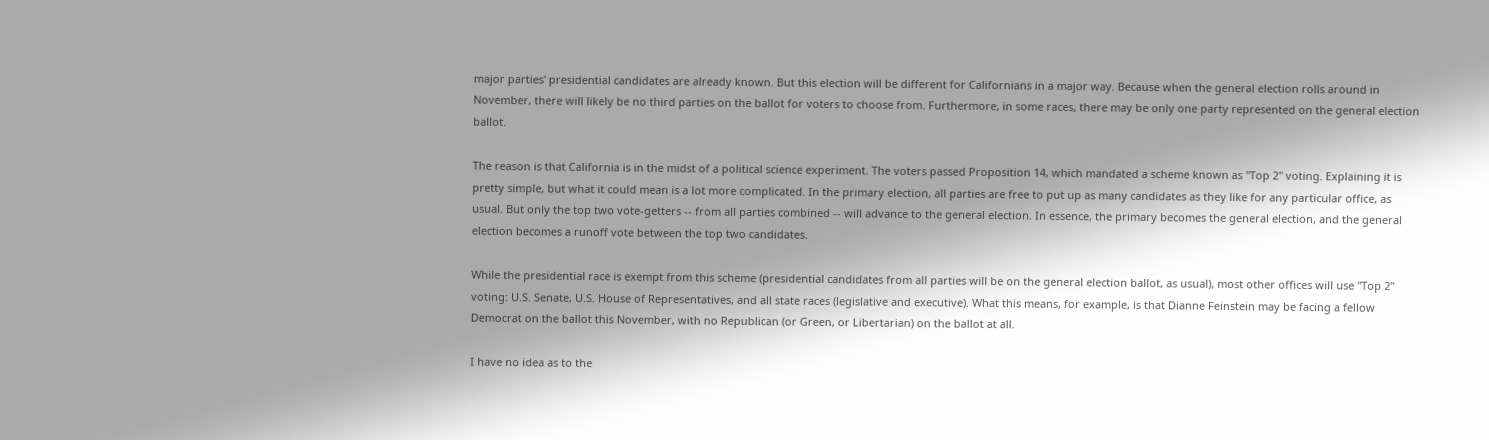major parties' presidential candidates are already known. But this election will be different for Californians in a major way. Because when the general election rolls around in November, there will likely be no third parties on the ballot for voters to choose from. Furthermore, in some races, there may be only one party represented on the general election ballot.

The reason is that California is in the midst of a political science experiment. The voters passed Proposition 14, which mandated a scheme known as "Top 2" voting. Explaining it is pretty simple, but what it could mean is a lot more complicated. In the primary election, all parties are free to put up as many candidates as they like for any particular office, as usual. But only the top two vote-getters -- from all parties combined -- will advance to the general election. In essence, the primary becomes the general election, and the general election becomes a runoff vote between the top two candidates.

While the presidential race is exempt from this scheme (presidential candidates from all parties will be on the general election ballot, as usual), most other offices will use "Top 2" voting: U.S. Senate, U.S. House of Representatives, and all state races (legislative and executive). What this means, for example, is that Dianne Feinstein may be facing a fellow Democrat on the ballot this November, with no Republican (or Green, or Libertarian) on the ballot at all.

I have no idea as to the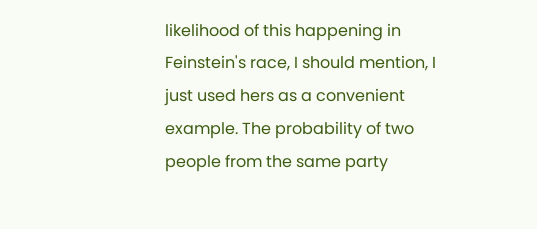likelihood of this happening in Feinstein's race, I should mention, I just used hers as a convenient example. The probability of two people from the same party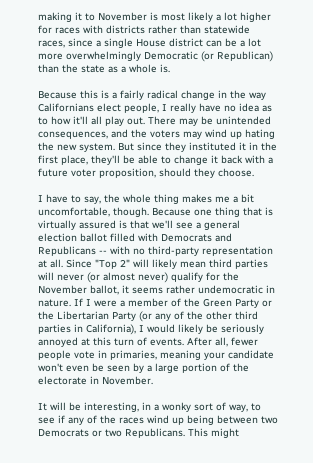making it to November is most likely a lot higher for races with districts rather than statewide races, since a single House district can be a lot more overwhelmingly Democratic (or Republican) than the state as a whole is.

Because this is a fairly radical change in the way Californians elect people, I really have no idea as to how it'll all play out. There may be unintended consequences, and the voters may wind up hating the new system. But since they instituted it in the first place, they'll be able to change it back with a future voter proposition, should they choose.

I have to say, the whole thing makes me a bit uncomfortable, though. Because one thing that is virtually assured is that we'll see a general election ballot filled with Democrats and Republicans -- with no third-party representation at all. Since "Top 2" will likely mean third parties will never (or almost never) qualify for the November ballot, it seems rather undemocratic in nature. If I were a member of the Green Party or the Libertarian Party (or any of the other third parties in California), I would likely be seriously annoyed at this turn of events. After all, fewer people vote in primaries, meaning your candidate won't even be seen by a large portion of the electorate in November.

It will be interesting, in a wonky sort of way, to see if any of the races wind up being between two Democrats or two Republicans. This might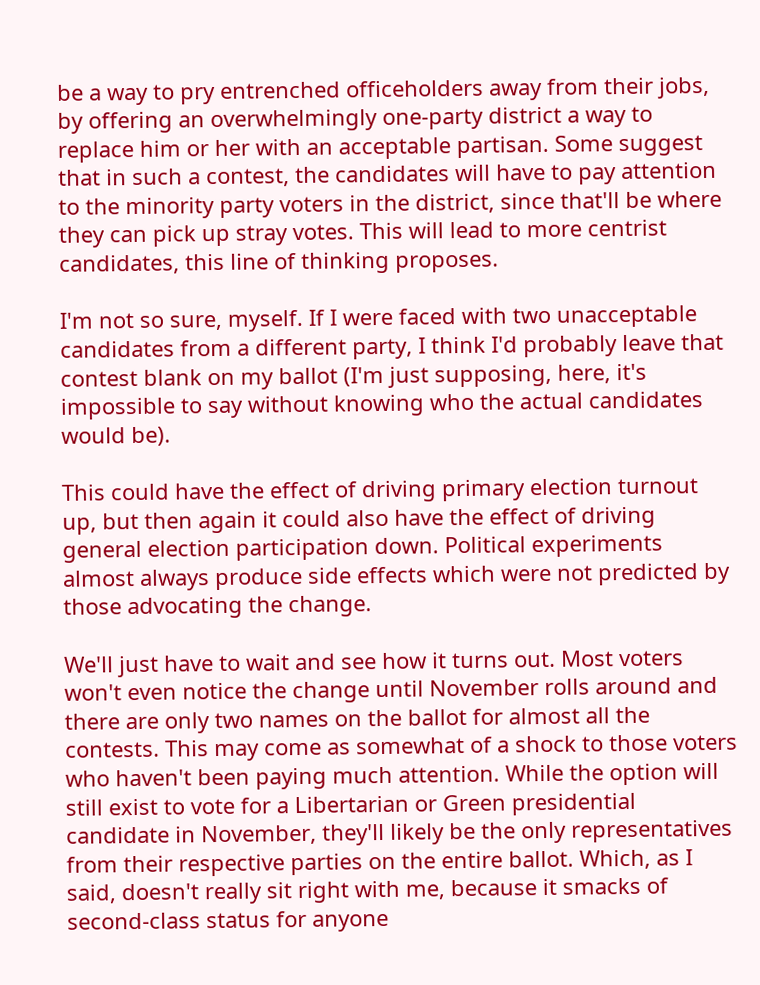be a way to pry entrenched officeholders away from their jobs, by offering an overwhelmingly one-party district a way to replace him or her with an acceptable partisan. Some suggest that in such a contest, the candidates will have to pay attention to the minority party voters in the district, since that'll be where they can pick up stray votes. This will lead to more centrist candidates, this line of thinking proposes.

I'm not so sure, myself. If I were faced with two unacceptable candidates from a different party, I think I'd probably leave that contest blank on my ballot (I'm just supposing, here, it's impossible to say without knowing who the actual candidates would be).

This could have the effect of driving primary election turnout up, but then again it could also have the effect of driving general election participation down. Political experiments almost always produce side effects which were not predicted by those advocating the change.

We'll just have to wait and see how it turns out. Most voters won't even notice the change until November rolls around and there are only two names on the ballot for almost all the contests. This may come as somewhat of a shock to those voters who haven't been paying much attention. While the option will still exist to vote for a Libertarian or Green presidential candidate in November, they'll likely be the only representatives from their respective parties on the entire ballot. Which, as I said, doesn't really sit right with me, because it smacks of second-class status for anyone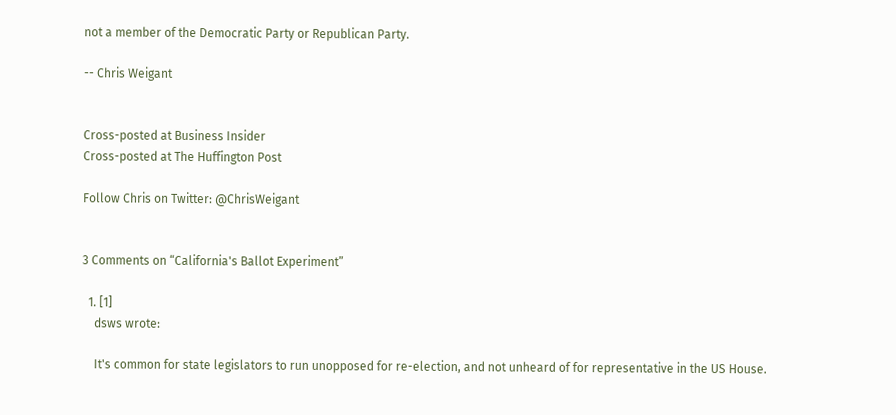not a member of the Democratic Party or Republican Party.

-- Chris Weigant


Cross-posted at Business Insider
Cross-posted at The Huffington Post

Follow Chris on Twitter: @ChrisWeigant


3 Comments on “California's Ballot Experiment”

  1. [1]
    dsws wrote:

    It's common for state legislators to run unopposed for re-election, and not unheard of for representative in the US House.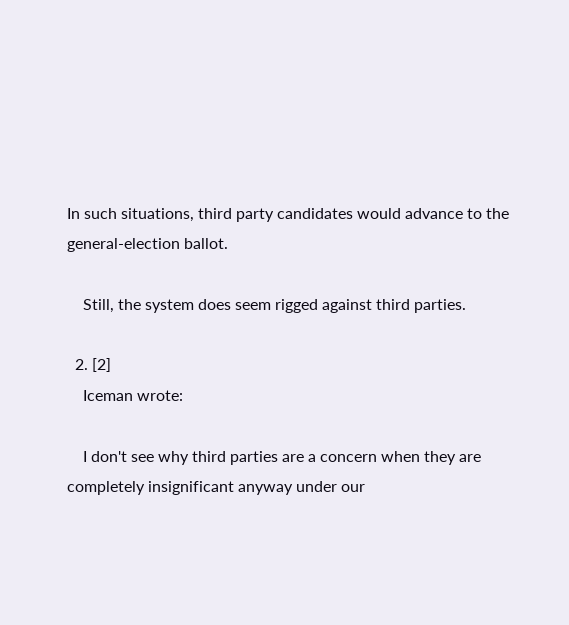In such situations, third party candidates would advance to the general-election ballot.

    Still, the system does seem rigged against third parties.

  2. [2]
    Iceman wrote:

    I don't see why third parties are a concern when they are completely insignificant anyway under our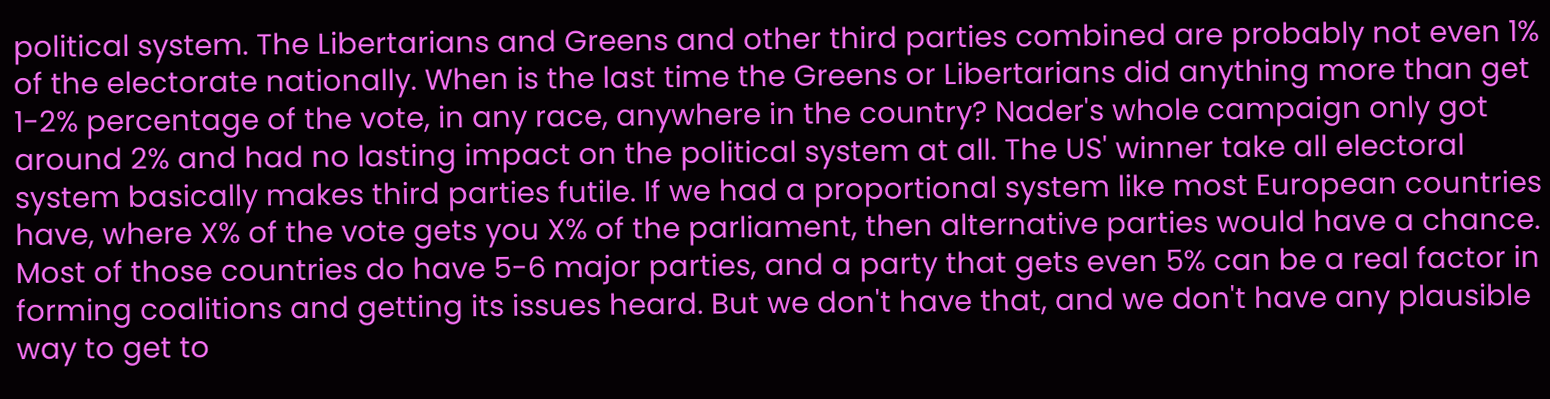political system. The Libertarians and Greens and other third parties combined are probably not even 1% of the electorate nationally. When is the last time the Greens or Libertarians did anything more than get 1-2% percentage of the vote, in any race, anywhere in the country? Nader's whole campaign only got around 2% and had no lasting impact on the political system at all. The US' winner take all electoral system basically makes third parties futile. If we had a proportional system like most European countries have, where X% of the vote gets you X% of the parliament, then alternative parties would have a chance. Most of those countries do have 5-6 major parties, and a party that gets even 5% can be a real factor in forming coalitions and getting its issues heard. But we don't have that, and we don't have any plausible way to get to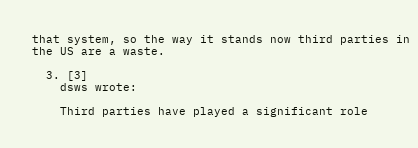that system, so the way it stands now third parties in the US are a waste.

  3. [3]
    dsws wrote:

    Third parties have played a significant role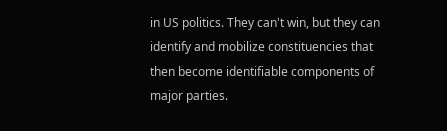in US politics. They can't win, but they can identify and mobilize constituencies that then become identifiable components of major parties.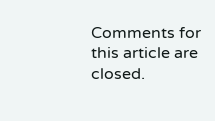Comments for this article are closed.